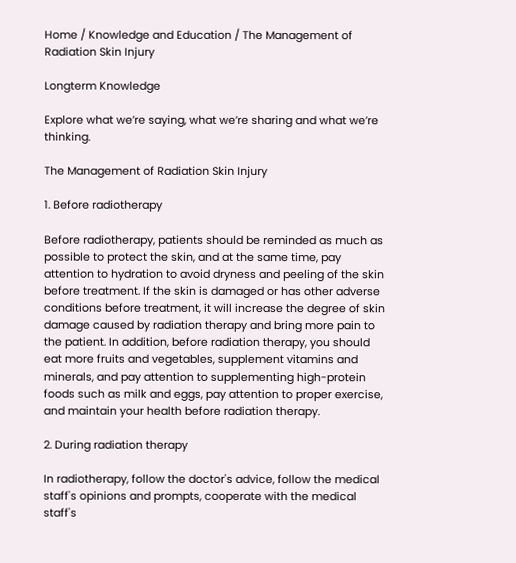Home / Knowledge and Education / The Management of Radiation Skin Injury

Longterm Knowledge

Explore what we’re saying, what we’re sharing and what we’re thinking.

The Management of Radiation Skin Injury

1. Before radiotherapy

Before radiotherapy, patients should be reminded as much as possible to protect the skin, and at the same time, pay attention to hydration to avoid dryness and peeling of the skin before treatment. If the skin is damaged or has other adverse conditions before treatment, it will increase the degree of skin damage caused by radiation therapy and bring more pain to the patient. In addition, before radiation therapy, you should eat more fruits and vegetables, supplement vitamins and minerals, and pay attention to supplementing high-protein foods such as milk and eggs, pay attention to proper exercise, and maintain your health before radiation therapy.

2. During radiation therapy

In radiotherapy, follow the doctor's advice, follow the medical staff's opinions and prompts, cooperate with the medical staff's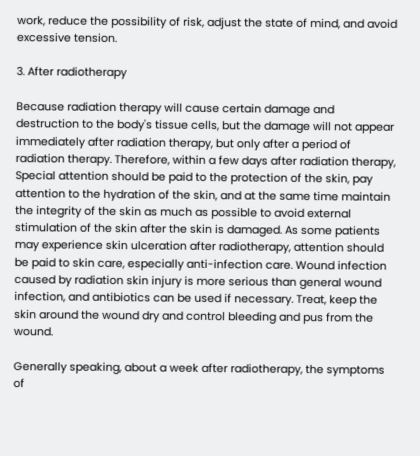work, reduce the possibility of risk, adjust the state of mind, and avoid excessive tension.

3. After radiotherapy

Because radiation therapy will cause certain damage and destruction to the body's tissue cells, but the damage will not appear immediately after radiation therapy, but only after a period of radiation therapy. Therefore, within a few days after radiation therapy, Special attention should be paid to the protection of the skin, pay attention to the hydration of the skin, and at the same time maintain the integrity of the skin as much as possible to avoid external stimulation of the skin after the skin is damaged. As some patients may experience skin ulceration after radiotherapy, attention should be paid to skin care, especially anti-infection care. Wound infection caused by radiation skin injury is more serious than general wound infection, and antibiotics can be used if necessary. Treat, keep the skin around the wound dry and control bleeding and pus from the wound.

Generally speaking, about a week after radiotherapy, the symptoms of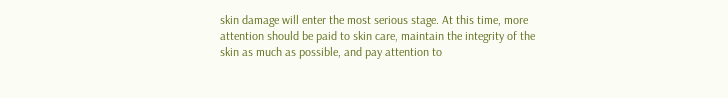skin damage will enter the most serious stage. At this time, more attention should be paid to skin care, maintain the integrity of the skin as much as possible, and pay attention to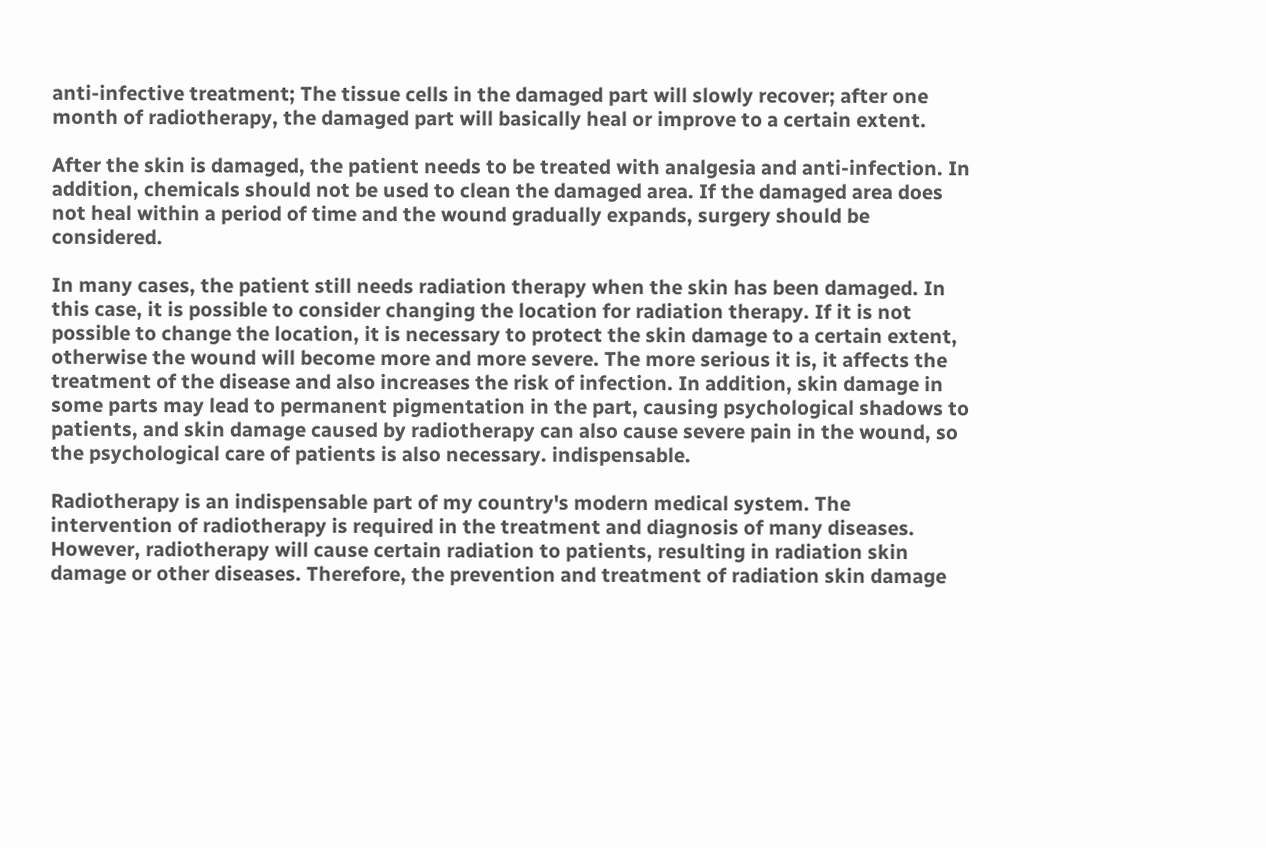anti-infective treatment; The tissue cells in the damaged part will slowly recover; after one month of radiotherapy, the damaged part will basically heal or improve to a certain extent.

After the skin is damaged, the patient needs to be treated with analgesia and anti-infection. In addition, chemicals should not be used to clean the damaged area. If the damaged area does not heal within a period of time and the wound gradually expands, surgery should be considered.

In many cases, the patient still needs radiation therapy when the skin has been damaged. In this case, it is possible to consider changing the location for radiation therapy. If it is not possible to change the location, it is necessary to protect the skin damage to a certain extent, otherwise the wound will become more and more severe. The more serious it is, it affects the treatment of the disease and also increases the risk of infection. In addition, skin damage in some parts may lead to permanent pigmentation in the part, causing psychological shadows to patients, and skin damage caused by radiotherapy can also cause severe pain in the wound, so the psychological care of patients is also necessary. indispensable.

Radiotherapy is an indispensable part of my country's modern medical system. The intervention of radiotherapy is required in the treatment and diagnosis of many diseases. However, radiotherapy will cause certain radiation to patients, resulting in radiation skin damage or other diseases. Therefore, the prevention and treatment of radiation skin damage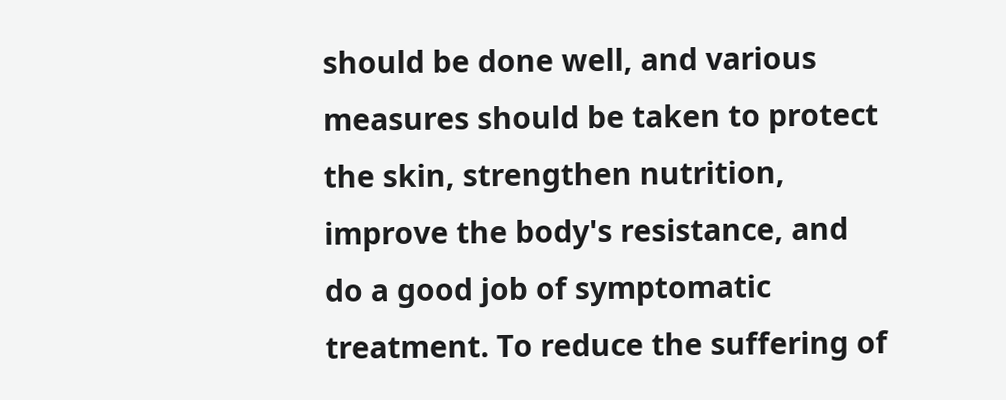should be done well, and various measures should be taken to protect the skin, strengthen nutrition, improve the body's resistance, and do a good job of symptomatic treatment. To reduce the suffering of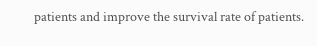patients and improve the survival rate of patients.